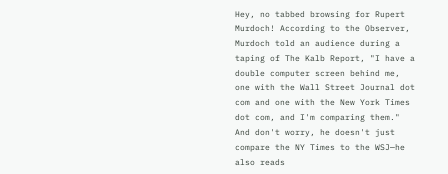Hey, no tabbed browsing for Rupert Murdoch! According to the Observer, Murdoch told an audience during a taping of The Kalb Report, "I have a double computer screen behind me, one with the Wall Street Journal dot com and one with the New York Times dot com, and I'm comparing them." And don't worry, he doesn't just compare the NY Times to the WSJ—he also reads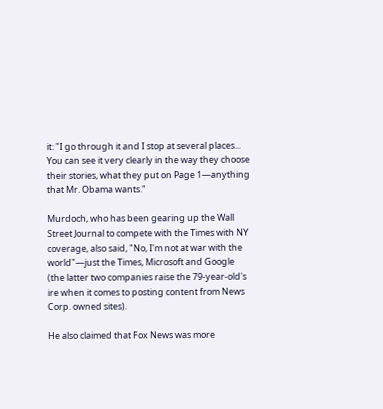it: "I go through it and I stop at several places... You can see it very clearly in the way they choose their stories, what they put on Page 1—anything that Mr. Obama wants."

Murdoch, who has been gearing up the Wall Street Journal to compete with the Times with NY coverage, also said, "No, I'm not at war with the world"—just the Times, Microsoft and Google (the latter two companies raise the 79-year-old's ire when it comes to posting content from News Corp. owned sites).

He also claimed that Fox News was more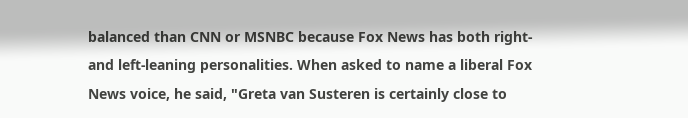balanced than CNN or MSNBC because Fox News has both right- and left-leaning personalities. When asked to name a liberal Fox News voice, he said, "Greta van Susteren is certainly close to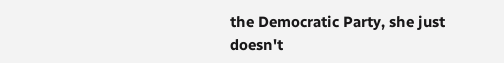the Democratic Party, she just doesn't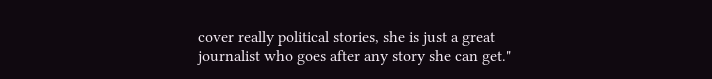cover really political stories, she is just a great journalist who goes after any story she can get."